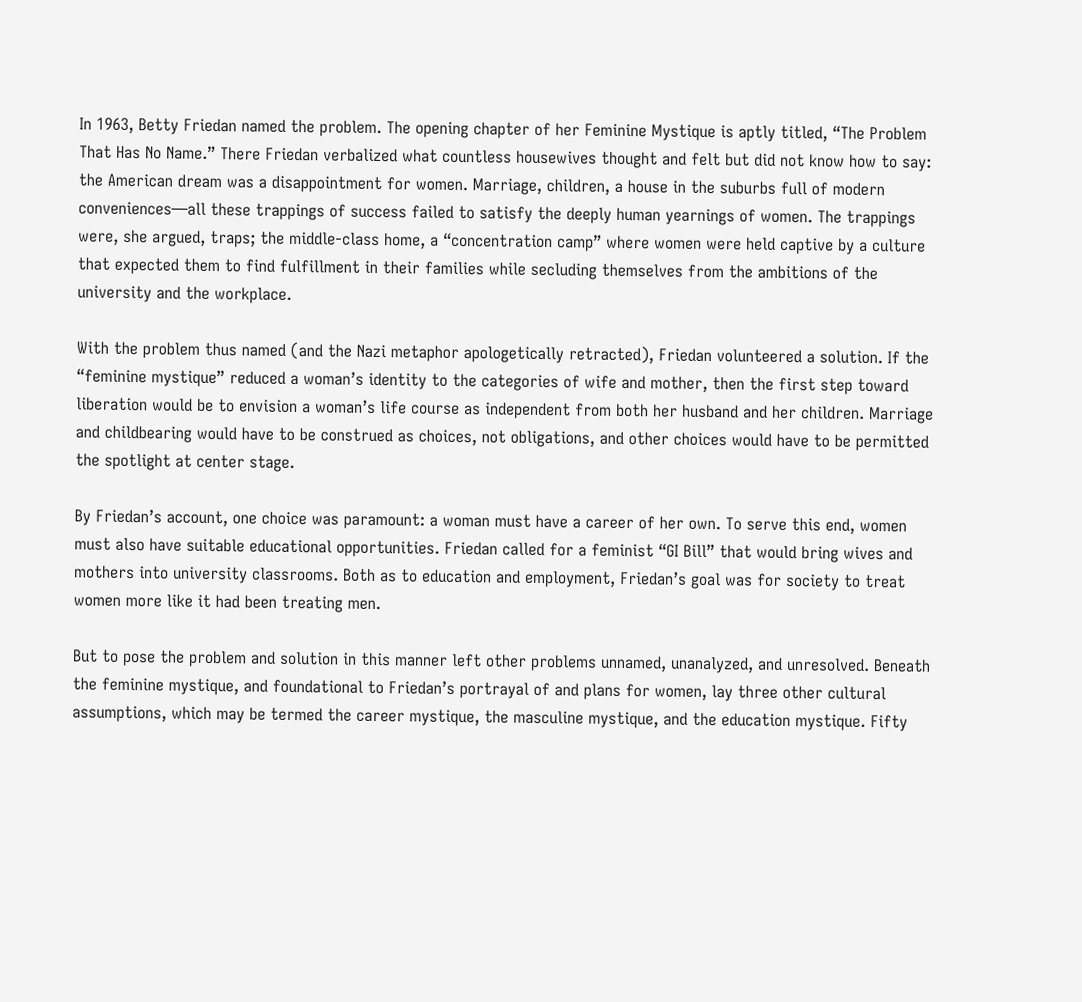In 1963, Betty Friedan named the problem. The opening chapter of her Feminine Mystique is aptly titled, “The Problem That Has No Name.” There Friedan verbalized what countless housewives thought and felt but did not know how to say: the American dream was a disappointment for women. Marriage, children, a house in the suburbs full of modern conveniences—all these trappings of success failed to satisfy the deeply human yearnings of women. The trappings were, she argued, traps; the middle-class home, a “concentration camp” where women were held captive by a culture that expected them to find fulfillment in their families while secluding themselves from the ambitions of the university and the workplace.

With the problem thus named (and the Nazi metaphor apologetically retracted), Friedan volunteered a solution. If the “feminine mystique” reduced a woman’s identity to the categories of wife and mother, then the first step toward liberation would be to envision a woman’s life course as independent from both her husband and her children. Marriage and childbearing would have to be construed as choices, not obligations, and other choices would have to be permitted the spotlight at center stage.

By Friedan’s account, one choice was paramount: a woman must have a career of her own. To serve this end, women must also have suitable educational opportunities. Friedan called for a feminist “GI Bill” that would bring wives and mothers into university classrooms. Both as to education and employment, Friedan’s goal was for society to treat women more like it had been treating men.

But to pose the problem and solution in this manner left other problems unnamed, unanalyzed, and unresolved. Beneath the feminine mystique, and foundational to Friedan’s portrayal of and plans for women, lay three other cultural assumptions, which may be termed the career mystique, the masculine mystique, and the education mystique. Fifty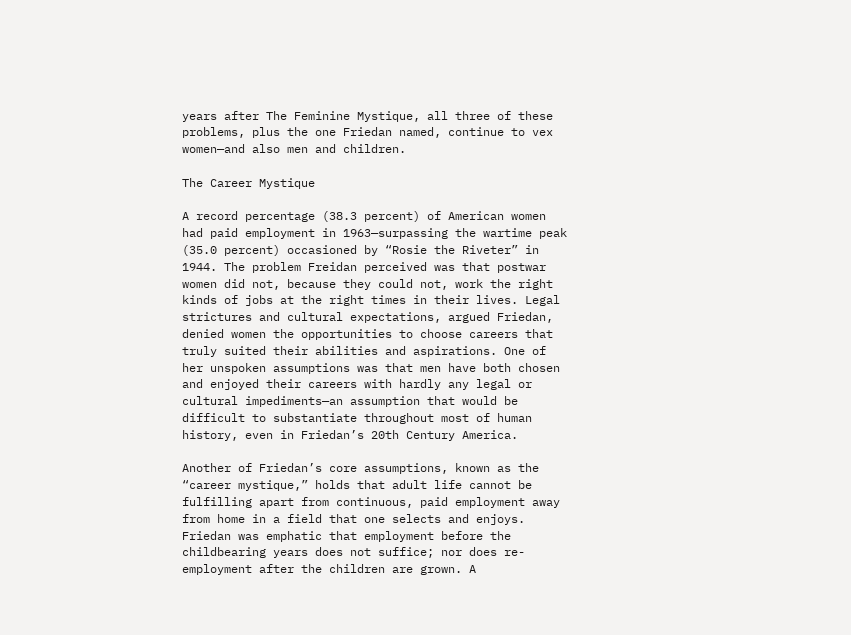years after The Feminine Mystique, all three of these problems, plus the one Friedan named, continue to vex women—and also men and children.

The Career Mystique

A record percentage (38.3 percent) of American women had paid employment in 1963—surpassing the wartime peak (35.0 percent) occasioned by “Rosie the Riveter” in 1944. The problem Freidan perceived was that postwar women did not, because they could not, work the right kinds of jobs at the right times in their lives. Legal strictures and cultural expectations, argued Friedan, denied women the opportunities to choose careers that truly suited their abilities and aspirations. One of her unspoken assumptions was that men have both chosen and enjoyed their careers with hardly any legal or cultural impediments—an assumption that would be difficult to substantiate throughout most of human history, even in Friedan’s 20th Century America.

Another of Friedan’s core assumptions, known as the “career mystique,” holds that adult life cannot be fulfilling apart from continuous, paid employment away from home in a field that one selects and enjoys. Friedan was emphatic that employment before the childbearing years does not suffice; nor does re-employment after the children are grown. A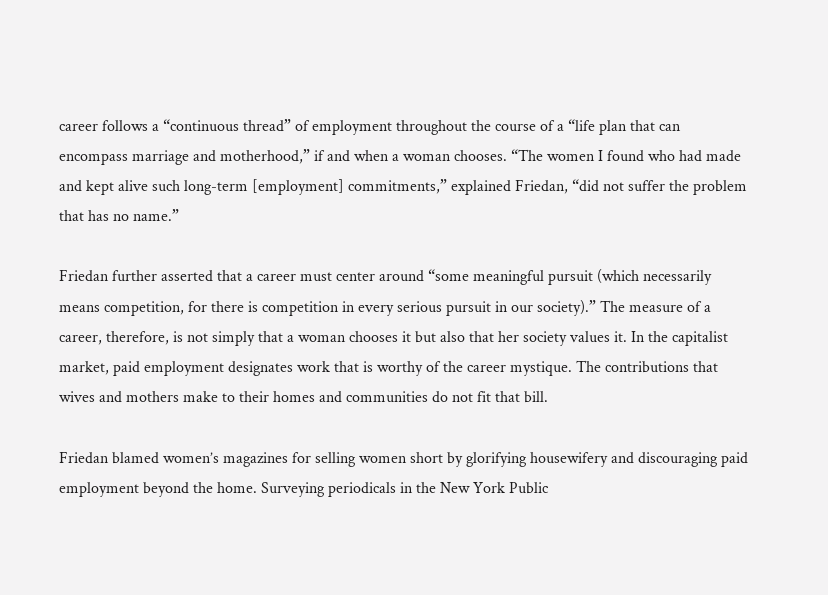career follows a “continuous thread” of employment throughout the course of a “life plan that can encompass marriage and motherhood,” if and when a woman chooses. “The women I found who had made and kept alive such long-term [employment] commitments,” explained Friedan, “did not suffer the problem that has no name.”

Friedan further asserted that a career must center around “some meaningful pursuit (which necessarily means competition, for there is competition in every serious pursuit in our society).” The measure of a career, therefore, is not simply that a woman chooses it but also that her society values it. In the capitalist market, paid employment designates work that is worthy of the career mystique. The contributions that wives and mothers make to their homes and communities do not fit that bill.

Friedan blamed women’s magazines for selling women short by glorifying housewifery and discouraging paid employment beyond the home. Surveying periodicals in the New York Public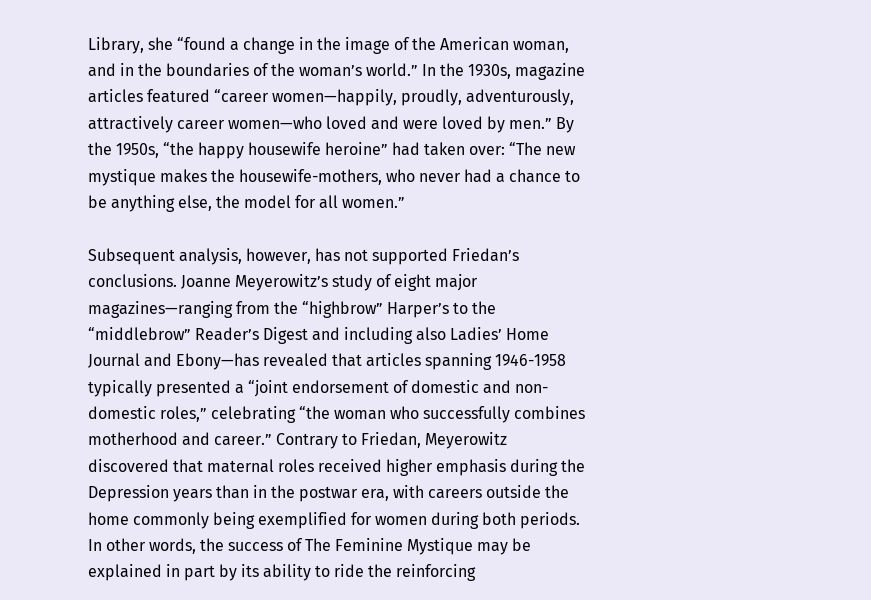Library, she “found a change in the image of the American woman, and in the boundaries of the woman’s world.” In the 1930s, magazine articles featured “career women—happily, proudly, adventurously, attractively career women—who loved and were loved by men.” By the 1950s, “the happy housewife heroine” had taken over: “The new mystique makes the housewife-mothers, who never had a chance to be anything else, the model for all women.”

Subsequent analysis, however, has not supported Friedan’s conclusions. Joanne Meyerowitz’s study of eight major magazines—ranging from the “highbrow” Harper’s to the “middlebrow” Reader’s Digest and including also Ladies’ Home Journal and Ebony—has revealed that articles spanning 1946-1958 typically presented a “joint endorsement of domestic and non-domestic roles,” celebrating “the woman who successfully combines motherhood and career.” Contrary to Friedan, Meyerowitz discovered that maternal roles received higher emphasis during the Depression years than in the postwar era, with careers outside the home commonly being exemplified for women during both periods. In other words, the success of The Feminine Mystique may be explained in part by its ability to ride the reinforcing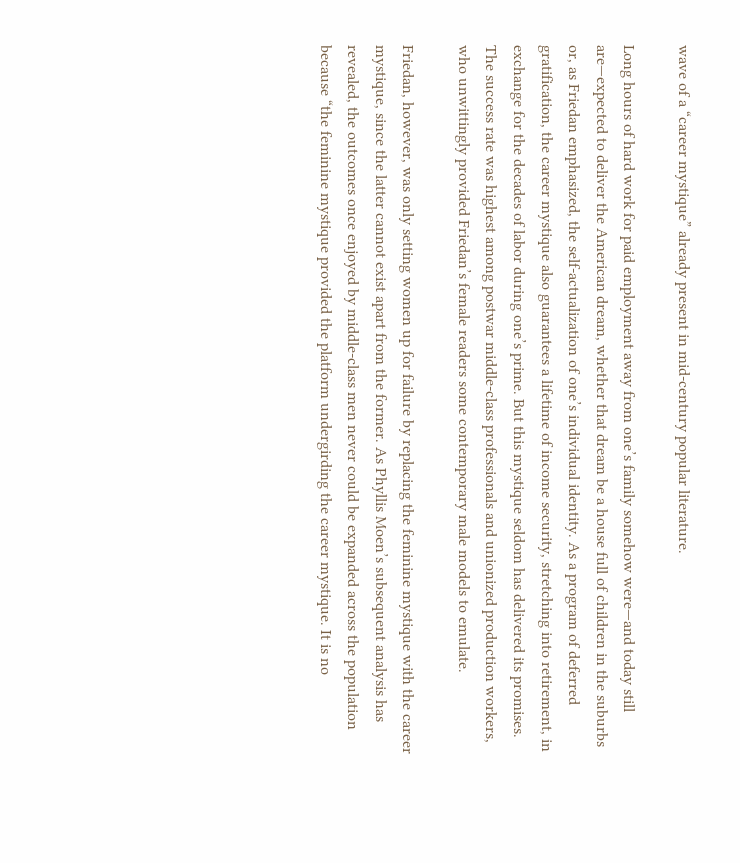wave of a “career mystique” already present in mid-century popular literature.

Long hours of hard work for paid employment away from one’s family somehow were—and today still are—expected to deliver the American dream, whether that dream be a house full of children in the suburbs or, as Friedan emphasized, the self-actualization of one’s individual identity. As a program of deferred gratification, the career mystique also guarantees a lifetime of income security, stretching into retirement, in exchange for the decades of labor during one’s prime. But this mystique seldom has delivered its promises. The success rate was highest among postwar middle-class professionals and unionized production workers, who unwittingly provided Friedan’s female readers some contemporary male models to emulate.

Friedan, however, was only setting women up for failure by replacing the feminine mystique with the career mystique, since the latter cannot exist apart from the former. As Phyllis Moen’s subsequent analysis has revealed, the outcomes once enjoyed by middle-class men never could be expanded across the population because “the feminine mystique provided the platform undergirding the career mystique. It is no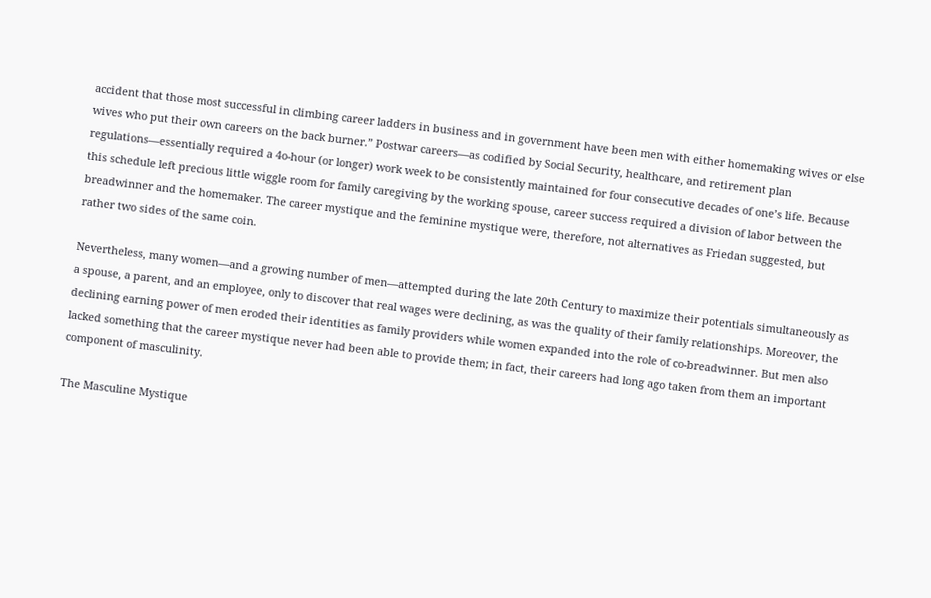accident that those most successful in climbing career ladders in business and in government have been men with either homemaking wives or else wives who put their own careers on the back burner.” Postwar careers—as codified by Social Security, healthcare, and retirement plan regulations—essentially required a 4o-hour (or longer) work week to be consistently maintained for four consecutive decades of one’s life. Because this schedule left precious little wiggle room for family caregiving by the working spouse, career success required a division of labor between the breadwinner and the homemaker. The career mystique and the feminine mystique were, therefore, not alternatives as Friedan suggested, but rather two sides of the same coin.

Nevertheless, many women—and a growing number of men—attempted during the late 20th Century to maximize their potentials simultaneously as a spouse, a parent, and an employee, only to discover that real wages were declining, as was the quality of their family relationships. Moreover, the declining earning power of men eroded their identities as family providers while women expanded into the role of co-breadwinner. But men also lacked something that the career mystique never had been able to provide them; in fact, their careers had long ago taken from them an important component of masculinity.

The Masculine Mystique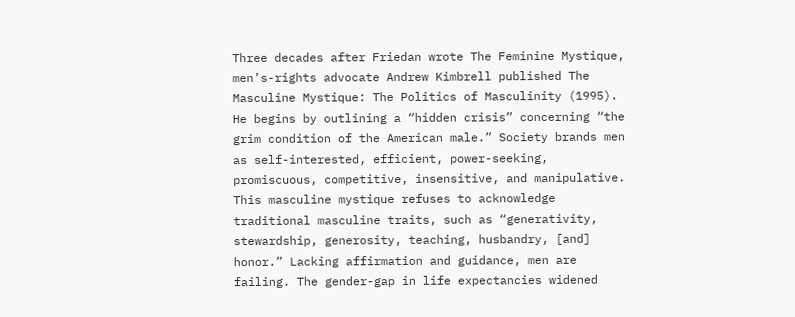Three decades after Friedan wrote The Feminine Mystique, men’s-rights advocate Andrew Kimbrell published The Masculine Mystique: The Politics of Masculinity (1995). He begins by outlining a “hidden crisis” concerning “the grim condition of the American male.” Society brands men as self-interested, efficient, power-seeking, promiscuous, competitive, insensitive, and manipulative. This masculine mystique refuses to acknowledge traditional masculine traits, such as “generativity, stewardship, generosity, teaching, husbandry, [and] honor.” Lacking affirmation and guidance, men are failing. The gender-gap in life expectancies widened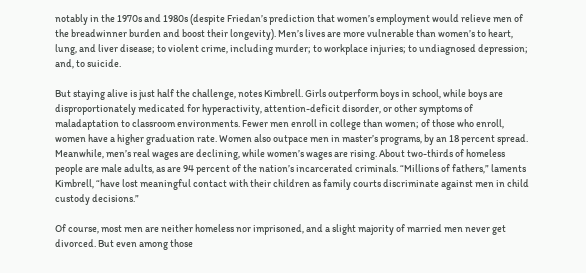notably in the 1970s and 1980s (despite Friedan’s prediction that women’s employment would relieve men of the breadwinner burden and boost their longevity). Men’s lives are more vulnerable than women’s to heart, lung, and liver disease; to violent crime, including murder; to workplace injuries; to undiagnosed depression; and, to suicide.

But staying alive is just half the challenge, notes Kimbrell. Girls outperform boys in school, while boys are disproportionately medicated for hyperactivity, attention-deficit disorder, or other symptoms of maladaptation to classroom environments. Fewer men enroll in college than women; of those who enroll, women have a higher graduation rate. Women also outpace men in master’s programs, by an 18 percent spread. Meanwhile, men’s real wages are declining, while women’s wages are rising. About two-thirds of homeless people are male adults, as are 94 percent of the nation’s incarcerated criminals. “Millions of fathers,” laments Kimbrell, “have lost meaningful contact with their children as family courts discriminate against men in child custody decisions.”

Of course, most men are neither homeless nor imprisoned, and a slight majority of married men never get divorced. But even among those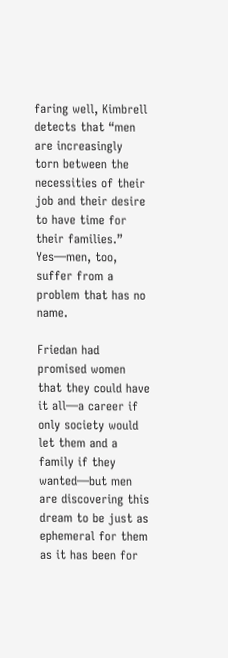faring well, Kimbrell detects that “men are increasingly torn between the necessities of their job and their desire to have time for their families.” Yes—men, too, suffer from a problem that has no name.

Friedan had promised women that they could have it all—a career if only society would let them and a family if they wanted—but men are discovering this dream to be just as ephemeral for them as it has been for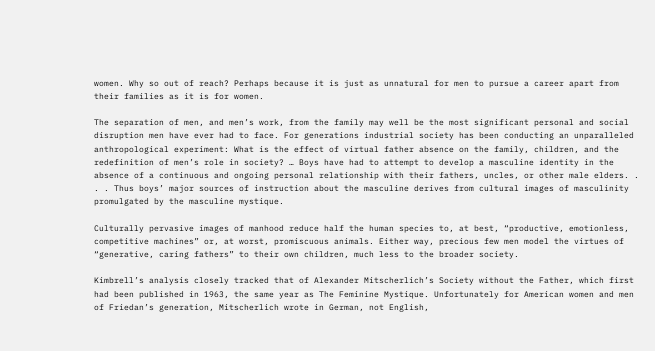women. Why so out of reach? Perhaps because it is just as unnatural for men to pursue a career apart from their families as it is for women.

The separation of men, and men’s work, from the family may well be the most significant personal and social disruption men have ever had to face. For generations industrial society has been conducting an unparalleled anthropological experiment: What is the effect of virtual father absence on the family, children, and the redefinition of men’s role in society? … Boys have had to attempt to develop a masculine identity in the absence of a continuous and ongoing personal relationship with their fathers, uncles, or other male elders. . . . Thus boys’ major sources of instruction about the masculine derives from cultural images of masculinity promulgated by the masculine mystique.

Culturally pervasive images of manhood reduce half the human species to, at best, “productive, emotionless, competitive machines” or, at worst, promiscuous animals. Either way, precious few men model the virtues of “generative, caring fathers” to their own children, much less to the broader society.

Kimbrell’s analysis closely tracked that of Alexander Mitscherlich’s Society without the Father, which first had been published in 1963, the same year as The Feminine Mystique. Unfortunately for American women and men of Friedan’s generation, Mitscherlich wrote in German, not English,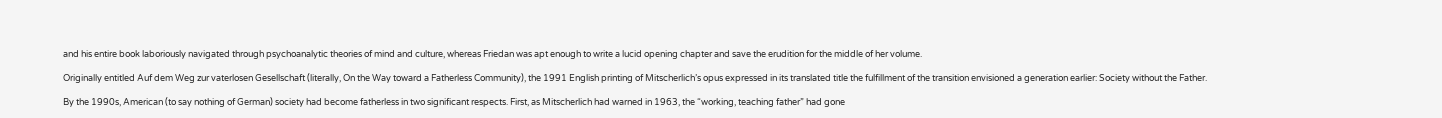and his entire book laboriously navigated through psychoanalytic theories of mind and culture, whereas Friedan was apt enough to write a lucid opening chapter and save the erudition for the middle of her volume.

Originally entitled Auf dem Weg zur vaterlosen Gesellschaft (literally, On the Way toward a Fatherless Community), the 1991 English printing of Mitscherlich’s opus expressed in its translated title the fulfillment of the transition envisioned a generation earlier: Society without the Father.

By the 1990s, American (to say nothing of German) society had become fatherless in two significant respects. First, as Mitscherlich had warned in 1963, the “working, teaching father” had gone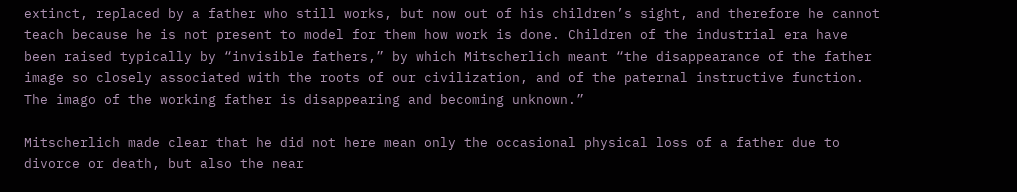extinct, replaced by a father who still works, but now out of his children’s sight, and therefore he cannot teach because he is not present to model for them how work is done. Children of the industrial era have been raised typically by “invisible fathers,” by which Mitscherlich meant “the disappearance of the father image so closely associated with the roots of our civilization, and of the paternal instructive function. The imago of the working father is disappearing and becoming unknown.”

Mitscherlich made clear that he did not here mean only the occasional physical loss of a father due to divorce or death, but also the near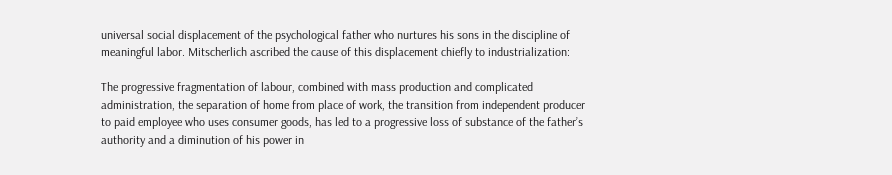universal social displacement of the psychological father who nurtures his sons in the discipline of meaningful labor. Mitscherlich ascribed the cause of this displacement chiefly to industrialization:

The progressive fragmentation of labour, combined with mass production and complicated administration, the separation of home from place of work, the transition from independent producer to paid employee who uses consumer goods, has led to a progressive loss of substance of the father’s authority and a diminution of his power in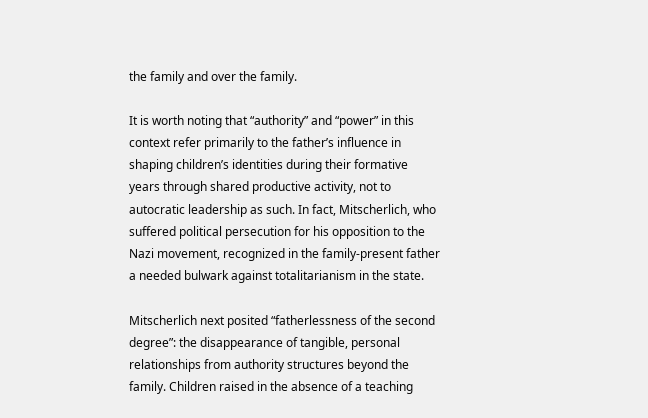the family and over the family.

It is worth noting that “authority” and “power” in this context refer primarily to the father’s influence in shaping children’s identities during their formative years through shared productive activity, not to autocratic leadership as such. In fact, Mitscherlich, who suffered political persecution for his opposition to the Nazi movement, recognized in the family-present father a needed bulwark against totalitarianism in the state.

Mitscherlich next posited “fatherlessness of the second degree”: the disappearance of tangible, personal relationships from authority structures beyond the family. Children raised in the absence of a teaching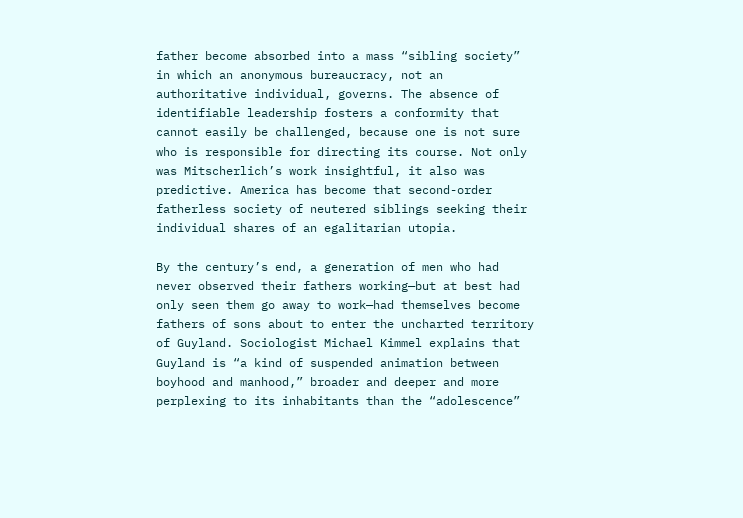father become absorbed into a mass “sibling society” in which an anonymous bureaucracy, not an authoritative individual, governs. The absence of identifiable leadership fosters a conformity that cannot easily be challenged, because one is not sure who is responsible for directing its course. Not only was Mitscherlich’s work insightful, it also was predictive. America has become that second-order fatherless society of neutered siblings seeking their individual shares of an egalitarian utopia.

By the century’s end, a generation of men who had never observed their fathers working—but at best had only seen them go away to work—had themselves become fathers of sons about to enter the uncharted territory of Guyland. Sociologist Michael Kimmel explains that Guyland is “a kind of suspended animation between boyhood and manhood,” broader and deeper and more perplexing to its inhabitants than the “adolescence”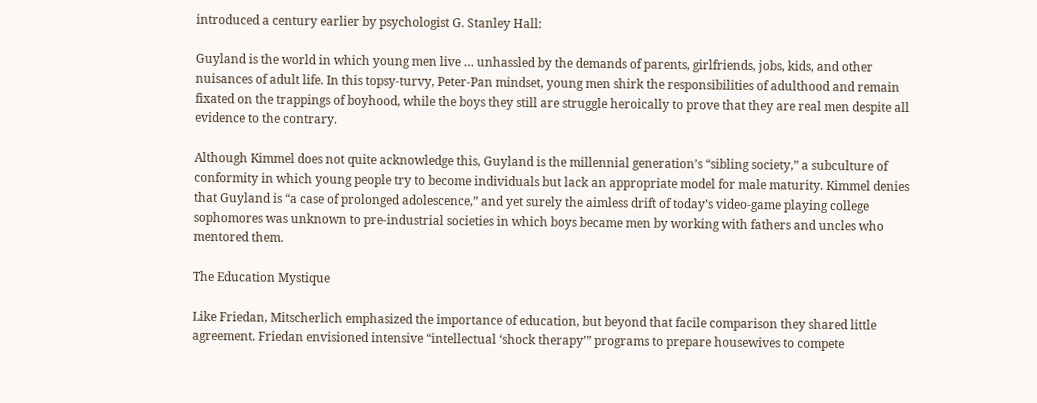introduced a century earlier by psychologist G. Stanley Hall:

Guyland is the world in which young men live … unhassled by the demands of parents, girlfriends, jobs, kids, and other nuisances of adult life. In this topsy-turvy, Peter-Pan mindset, young men shirk the responsibilities of adulthood and remain fixated on the trappings of boyhood, while the boys they still are struggle heroically to prove that they are real men despite all evidence to the contrary.

Although Kimmel does not quite acknowledge this, Guyland is the millennial generation’s “sibling society,” a subculture of conformity in which young people try to become individuals but lack an appropriate model for male maturity. Kimmel denies that Guyland is “a case of prolonged adolescence,” and yet surely the aimless drift of today’s video-game playing college sophomores was unknown to pre-industrial societies in which boys became men by working with fathers and uncles who mentored them.

The Education Mystique

Like Friedan, Mitscherlich emphasized the importance of education, but beyond that facile comparison they shared little agreement. Friedan envisioned intensive “intellectual ‘shock therapy’” programs to prepare housewives to compete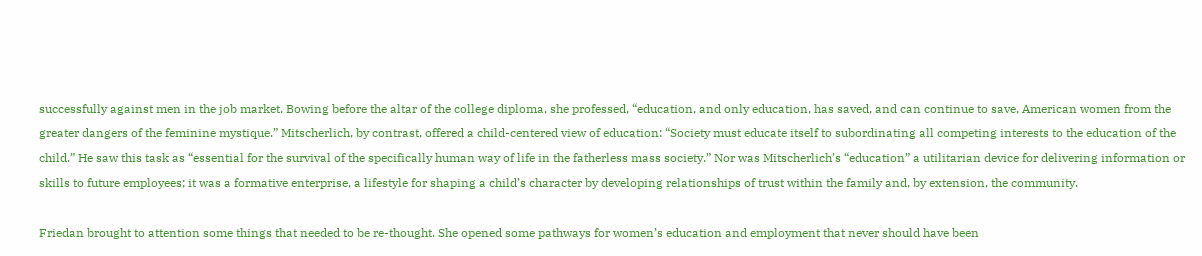successfully against men in the job market. Bowing before the altar of the college diploma, she professed, “education, and only education, has saved, and can continue to save, American women from the greater dangers of the feminine mystique.” Mitscherlich, by contrast, offered a child-centered view of education: “Society must educate itself to subordinating all competing interests to the education of the child.” He saw this task as “essential for the survival of the specifically human way of life in the fatherless mass society.” Nor was Mitscherlich’s “education” a utilitarian device for delivering information or skills to future employees; it was a formative enterprise, a lifestyle for shaping a child’s character by developing relationships of trust within the family and, by extension, the community.

Friedan brought to attention some things that needed to be re-thought. She opened some pathways for women’s education and employment that never should have been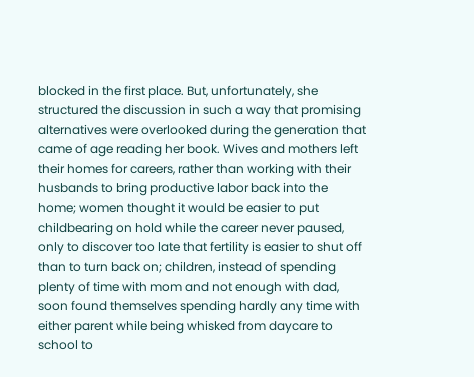blocked in the first place. But, unfortunately, she structured the discussion in such a way that promising alternatives were overlooked during the generation that came of age reading her book. Wives and mothers left their homes for careers, rather than working with their husbands to bring productive labor back into the home; women thought it would be easier to put childbearing on hold while the career never paused, only to discover too late that fertility is easier to shut off than to turn back on; children, instead of spending plenty of time with mom and not enough with dad, soon found themselves spending hardly any time with either parent while being whisked from daycare to school to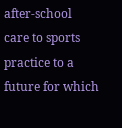after-school care to sports practice to a future for which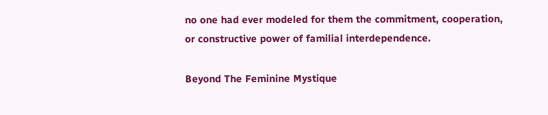no one had ever modeled for them the commitment, cooperation, or constructive power of familial interdependence.

Beyond The Feminine Mystique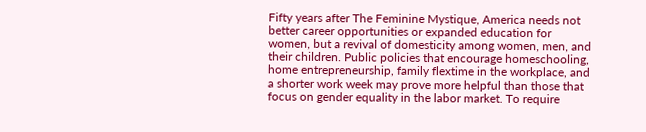Fifty years after The Feminine Mystique, America needs not better career opportunities or expanded education for women, but a revival of domesticity among women, men, and their children. Public policies that encourage homeschooling, home entrepreneurship, family flextime in the workplace, and a shorter work week may prove more helpful than those that focus on gender equality in the labor market. To require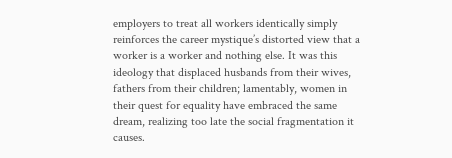employers to treat all workers identically simply reinforces the career mystique’s distorted view that a worker is a worker and nothing else. It was this ideology that displaced husbands from their wives, fathers from their children; lamentably, women in their quest for equality have embraced the same dream, realizing too late the social fragmentation it causes.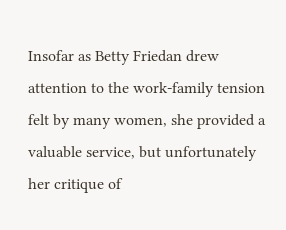Insofar as Betty Friedan drew attention to the work-family tension felt by many women, she provided a valuable service, but unfortunately her critique of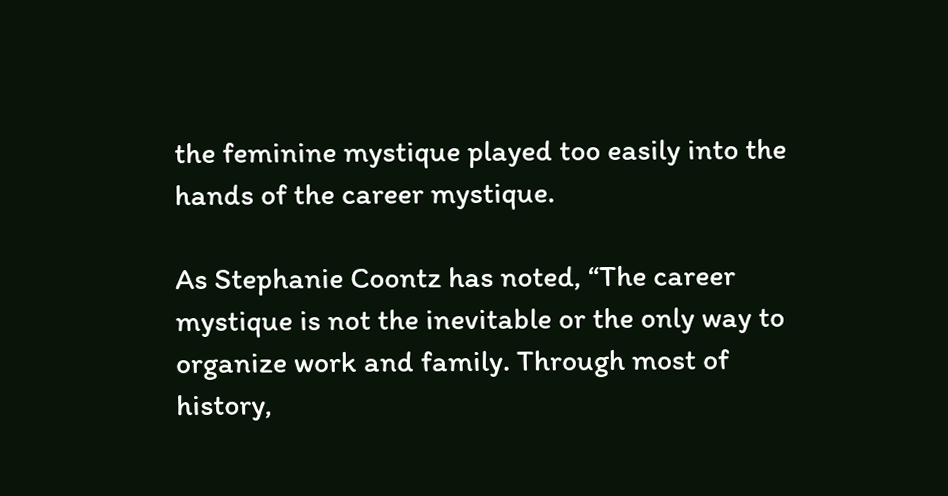the feminine mystique played too easily into the hands of the career mystique.

As Stephanie Coontz has noted, “The career mystique is not the inevitable or the only way to organize work and family. Through most of history,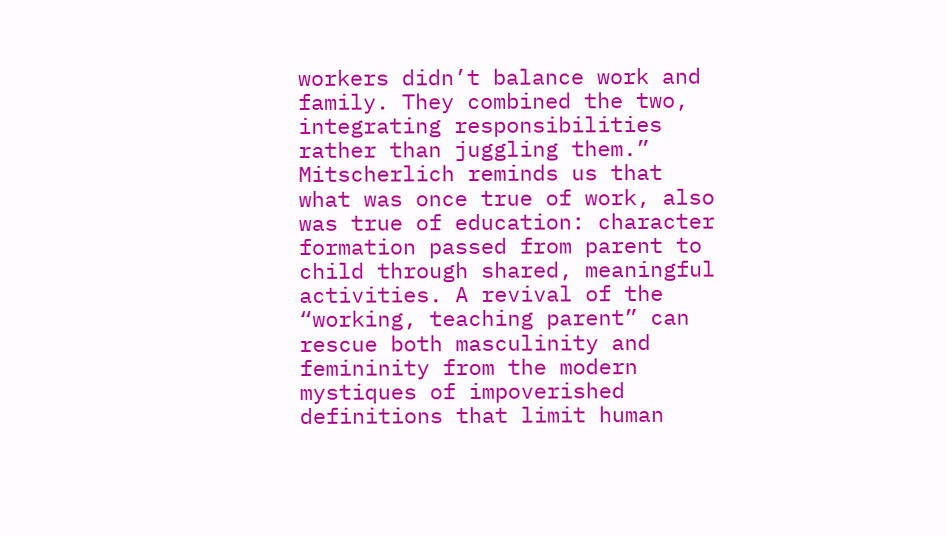workers didn’t balance work and family. They combined the two, integrating responsibilities rather than juggling them.” Mitscherlich reminds us that what was once true of work, also was true of education: character formation passed from parent to child through shared, meaningful activities. A revival of the “working, teaching parent” can rescue both masculinity and femininity from the modern mystiques of impoverished definitions that limit human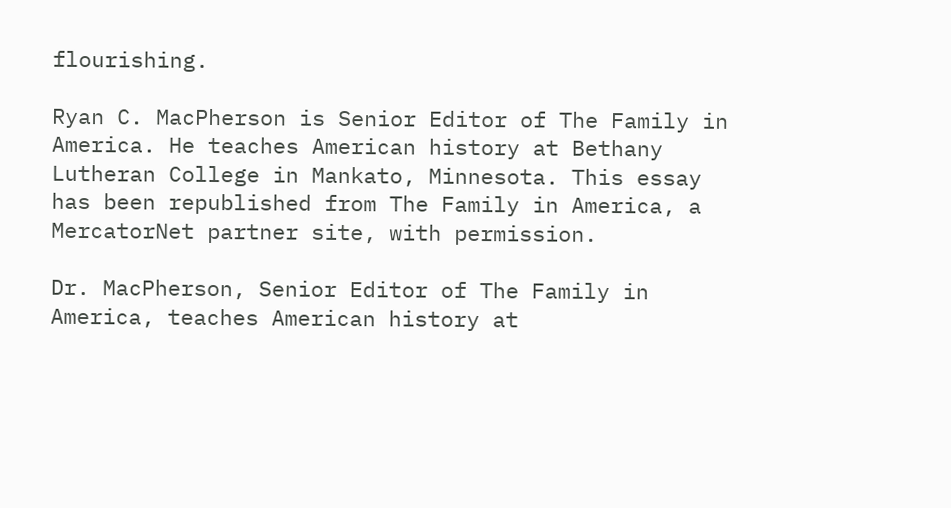flourishing.

Ryan C. MacPherson is Senior Editor of The Family in America. He teaches American history at Bethany Lutheran College in Mankato, Minnesota. This essay has been republished from The Family in America, a MercatorNet partner site, with permission.

Dr. MacPherson, Senior Editor of The Family in America, teaches American history at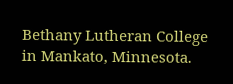Bethany Lutheran College in Mankato, Minnesota.